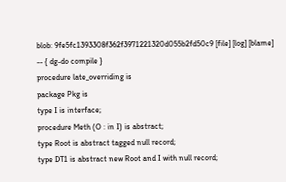blob: 9fe5fc1393308f362f3971221320d055b2fd50c9 [file] [log] [blame]
-- { dg-do compile }
procedure late_overriding is
package Pkg is
type I is interface;
procedure Meth (O : in I) is abstract;
type Root is abstract tagged null record;
type DT1 is abstract new Root and I with null record;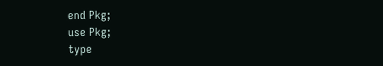end Pkg;
use Pkg;
type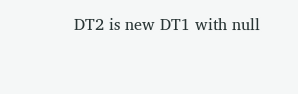DT2 is new DT1 with null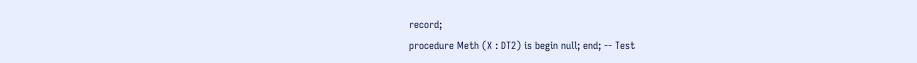record;
procedure Meth (X : DT2) is begin null; end; -- Test